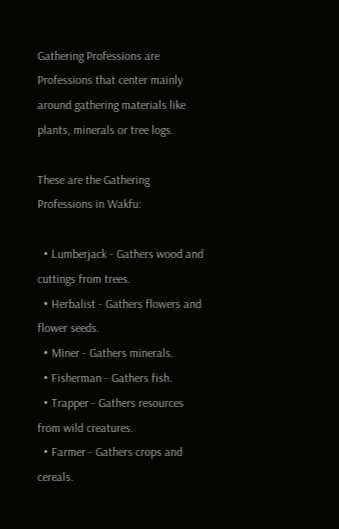Gathering Professions are Professions that center mainly around gathering materials like plants, minerals or tree logs.

These are the Gathering Professions in Wakfu:

  • Lumberjack - Gathers wood and cuttings from trees.
  • Herbalist - Gathers flowers and flower seeds.
  • Miner - Gathers minerals.
  • Fisherman - Gathers fish.
  • Trapper - Gathers resources from wild creatures.
  • Farmer - Gathers crops and cereals.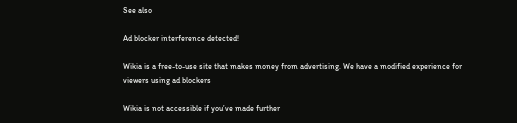See also

Ad blocker interference detected!

Wikia is a free-to-use site that makes money from advertising. We have a modified experience for viewers using ad blockers

Wikia is not accessible if you’ve made further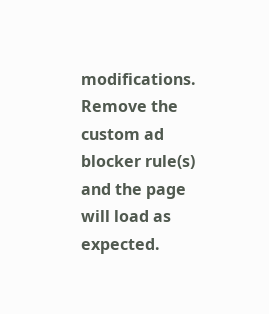modifications. Remove the custom ad blocker rule(s) and the page will load as expected.